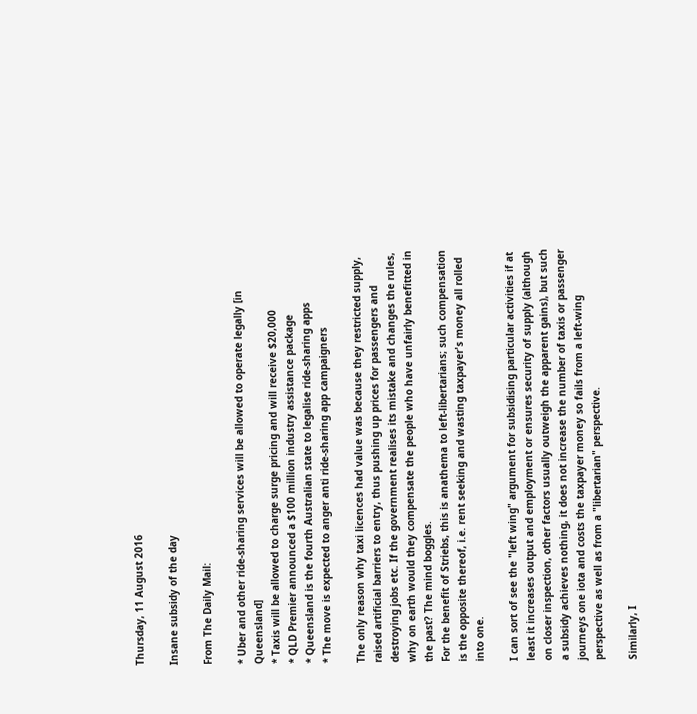Thursday, 11 August 2016

Insane subsidy of the day

From The Daily Mail:

* Uber and other ride-sharing services will be allowed to operate legally [in Queensland]
* Taxis will be allowed to charge surge pricing and will receive $20,000
* QLD Premier announced a $100 million industry assistance package
* Queensland is the fourth Australian state to legalise ride-sharing apps
* The move is expected to anger anti ride-sharing app campaigners

The only reason why taxi licences had value was because they restricted supply, raised artificial barriers to entry, thus pushing up prices for passengers and destroying jobs etc. If the government realises its mistake and changes the rules, why on earth would they compensate the people who have unfairly benefitted in the past? The mind boggles.
For the benefit of Striebs, this is anathema to left-libertarians; such compensation is the opposite thereof, i.e. rent seeking and wasting taxpayer's money all rolled into one.

I can sort of see the "left wing" argument for subsidising particular activities if at least it increases output and employment or ensures security of supply (although on closer inspection, other factors usually outweigh the apparent gains), but such a subsidy achieves nothing, it does not increase the number of taxis or passenger journeys one iota and costs the taxpayer money so fails from a left-wing perspective as well as from a "libertarian" perspective.

Similarly, I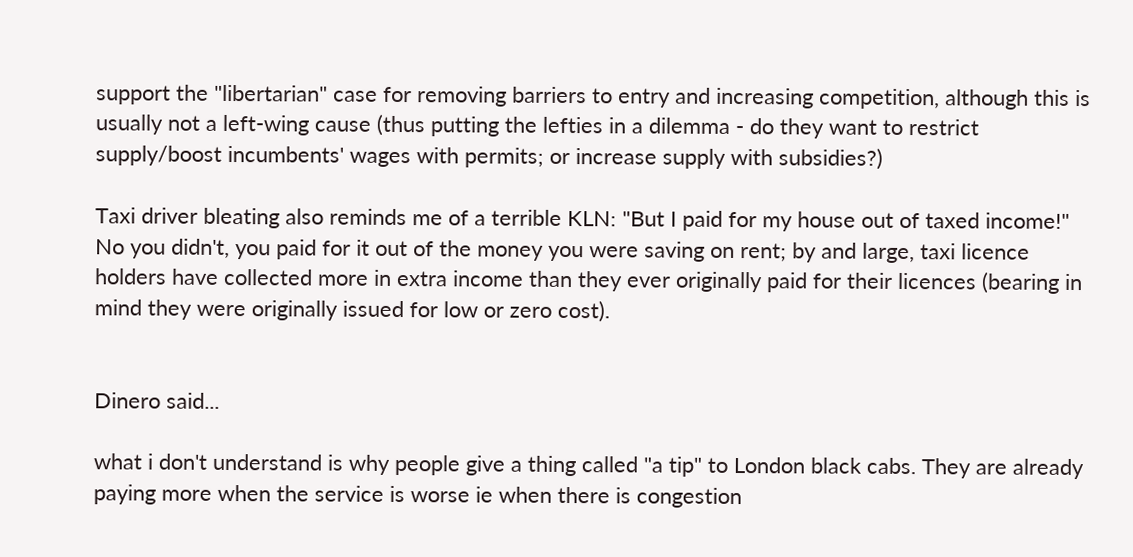support the "libertarian" case for removing barriers to entry and increasing competition, although this is usually not a left-wing cause (thus putting the lefties in a dilemma - do they want to restrict supply/boost incumbents' wages with permits; or increase supply with subsidies?)

Taxi driver bleating also reminds me of a terrible KLN: "But I paid for my house out of taxed income!" No you didn't, you paid for it out of the money you were saving on rent; by and large, taxi licence holders have collected more in extra income than they ever originally paid for their licences (bearing in mind they were originally issued for low or zero cost).


Dinero said...

what i don't understand is why people give a thing called "a tip" to London black cabs. They are already paying more when the service is worse ie when there is congestion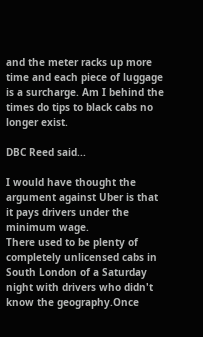and the meter racks up more time and each piece of luggage is a surcharge. Am I behind the times do tips to black cabs no longer exist.

DBC Reed said...

I would have thought the argument against Uber is that it pays drivers under the minimum wage.
There used to be plenty of completely unlicensed cabs in South London of a Saturday night with drivers who didn't know the geography.Once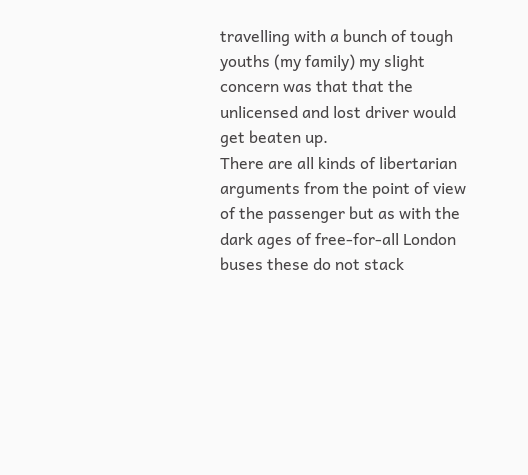travelling with a bunch of tough youths (my family) my slight concern was that that the unlicensed and lost driver would get beaten up.
There are all kinds of libertarian arguments from the point of view of the passenger but as with the dark ages of free-for-all London buses these do not stack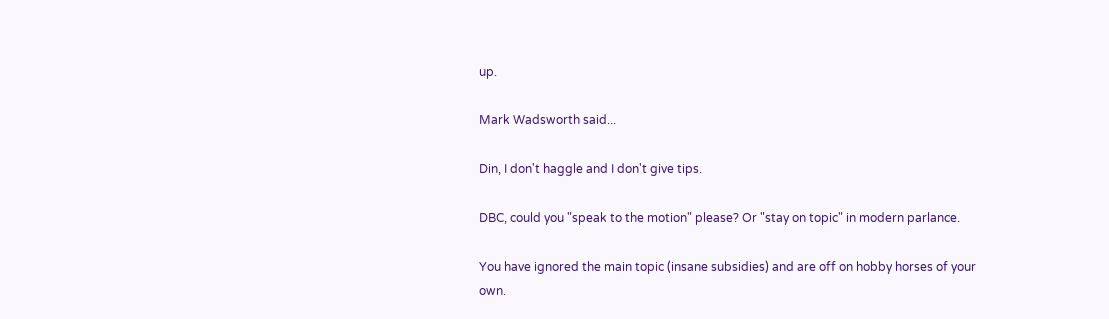up.

Mark Wadsworth said...

Din, I don't haggle and I don't give tips.

DBC, could you "speak to the motion" please? Or "stay on topic" in modern parlance.

You have ignored the main topic (insane subsidies) and are off on hobby horses of your own.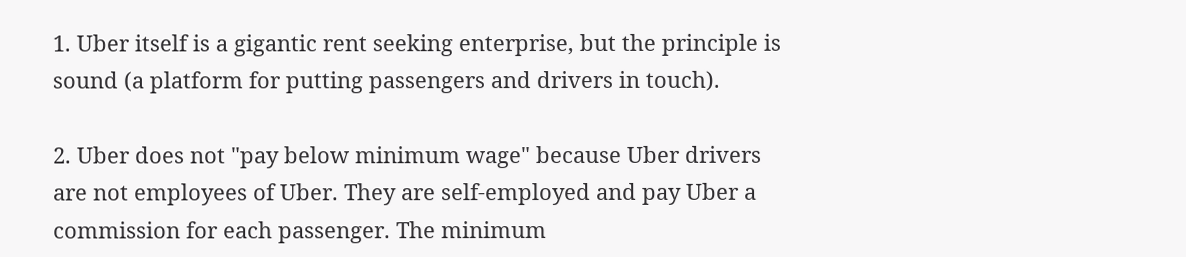1. Uber itself is a gigantic rent seeking enterprise, but the principle is sound (a platform for putting passengers and drivers in touch).

2. Uber does not "pay below minimum wage" because Uber drivers are not employees of Uber. They are self-employed and pay Uber a commission for each passenger. The minimum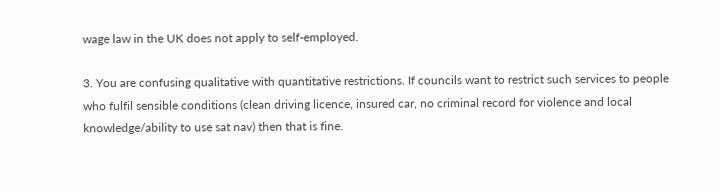wage law in the UK does not apply to self-employed.

3. You are confusing qualitative with quantitative restrictions. If councils want to restrict such services to people who fulfil sensible conditions (clean driving licence, insured car, no criminal record for violence and local knowledge/ability to use sat nav) then that is fine.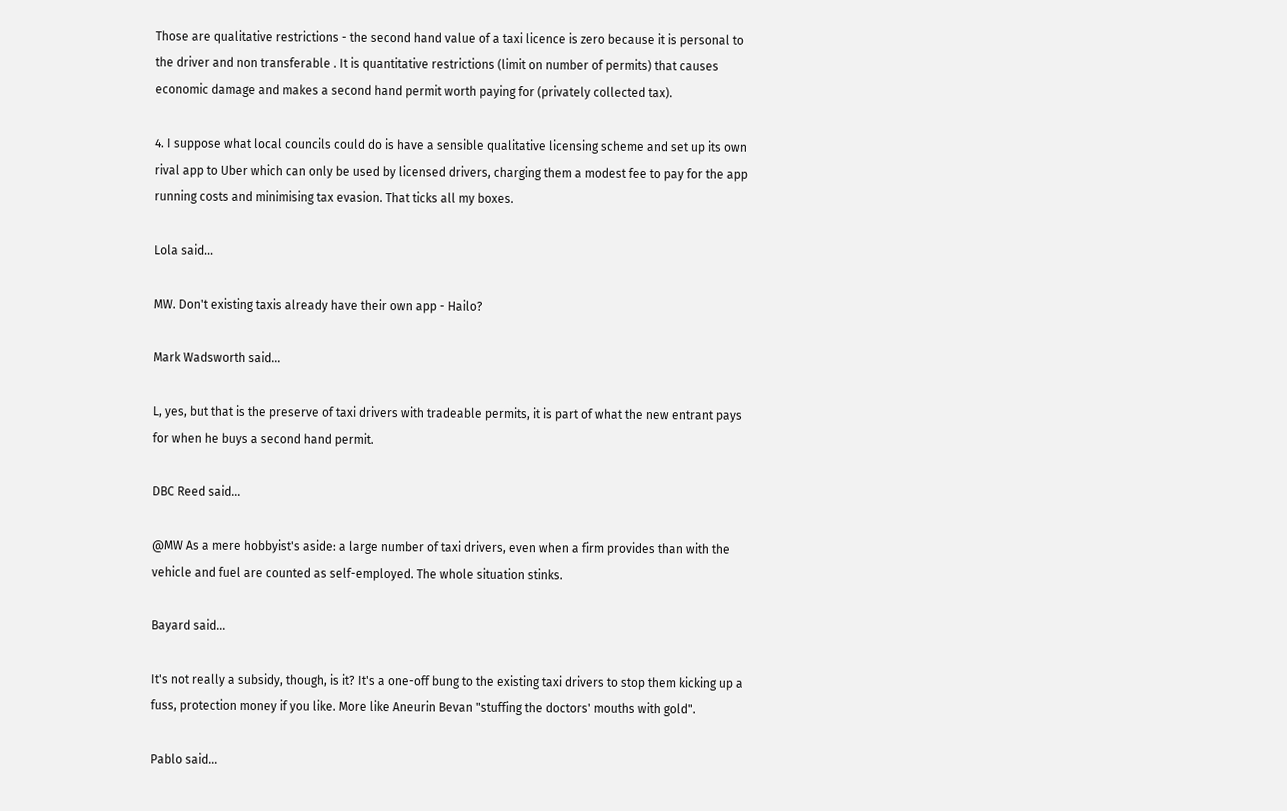Those are qualitative restrictions - the second hand value of a taxi licence is zero because it is personal to the driver and non transferable . It is quantitative restrictions (limit on number of permits) that causes economic damage and makes a second hand permit worth paying for (privately collected tax).

4. I suppose what local councils could do is have a sensible qualitative licensing scheme and set up its own rival app to Uber which can only be used by licensed drivers, charging them a modest fee to pay for the app running costs and minimising tax evasion. That ticks all my boxes.

Lola said...

MW. Don't existing taxis already have their own app - Hailo?

Mark Wadsworth said...

L, yes, but that is the preserve of taxi drivers with tradeable permits, it is part of what the new entrant pays for when he buys a second hand permit.

DBC Reed said...

@MW As a mere hobbyist's aside: a large number of taxi drivers, even when a firm provides than with the vehicle and fuel are counted as self-employed. The whole situation stinks.

Bayard said...

It's not really a subsidy, though, is it? It's a one-off bung to the existing taxi drivers to stop them kicking up a fuss, protection money if you like. More like Aneurin Bevan "stuffing the doctors' mouths with gold".

Pablo said...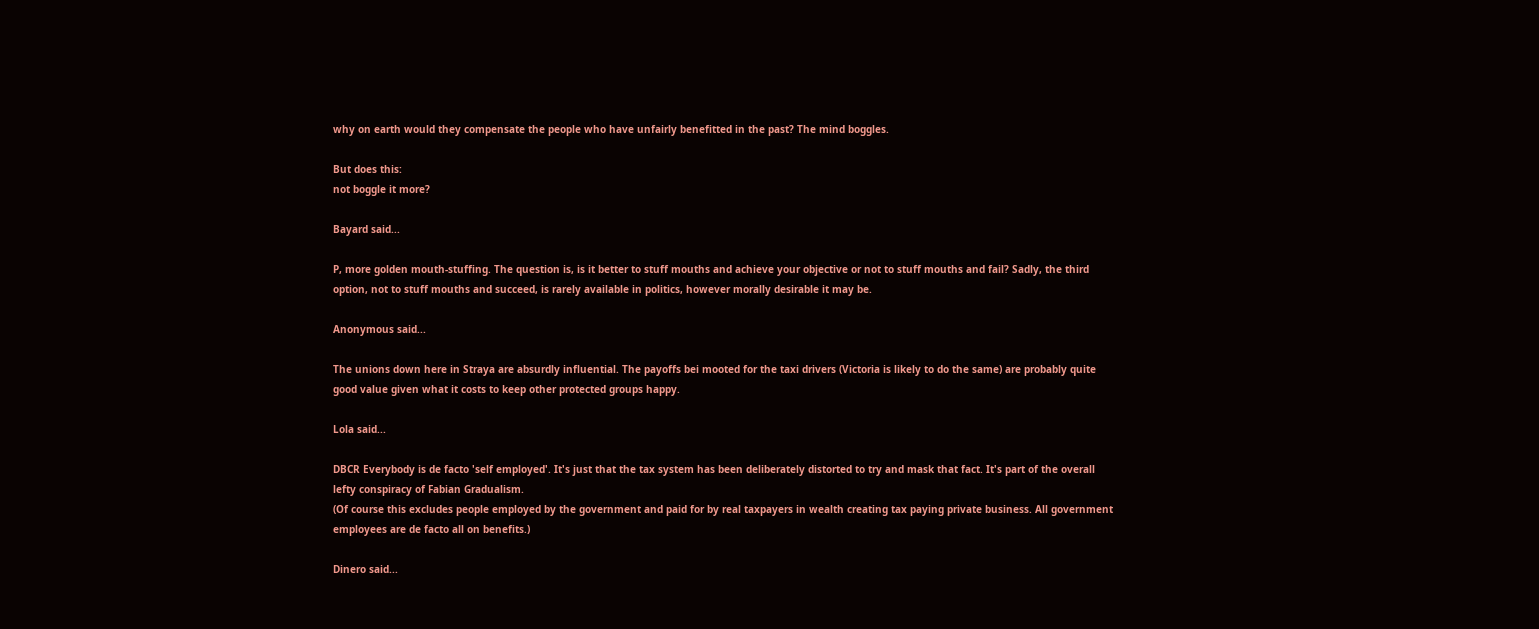why on earth would they compensate the people who have unfairly benefitted in the past? The mind boggles.

But does this:
not boggle it more?

Bayard said...

P, more golden mouth-stuffing. The question is, is it better to stuff mouths and achieve your objective or not to stuff mouths and fail? Sadly, the third option, not to stuff mouths and succeed, is rarely available in politics, however morally desirable it may be.

Anonymous said...

The unions down here in Straya are absurdly influential. The payoffs bei mooted for the taxi drivers (Victoria is likely to do the same) are probably quite good value given what it costs to keep other protected groups happy.

Lola said...

DBCR Everybody is de facto 'self employed'. It's just that the tax system has been deliberately distorted to try and mask that fact. It's part of the overall lefty conspiracy of Fabian Gradualism.
(Of course this excludes people employed by the government and paid for by real taxpayers in wealth creating tax paying private business. All government employees are de facto all on benefits.)

Dinero said...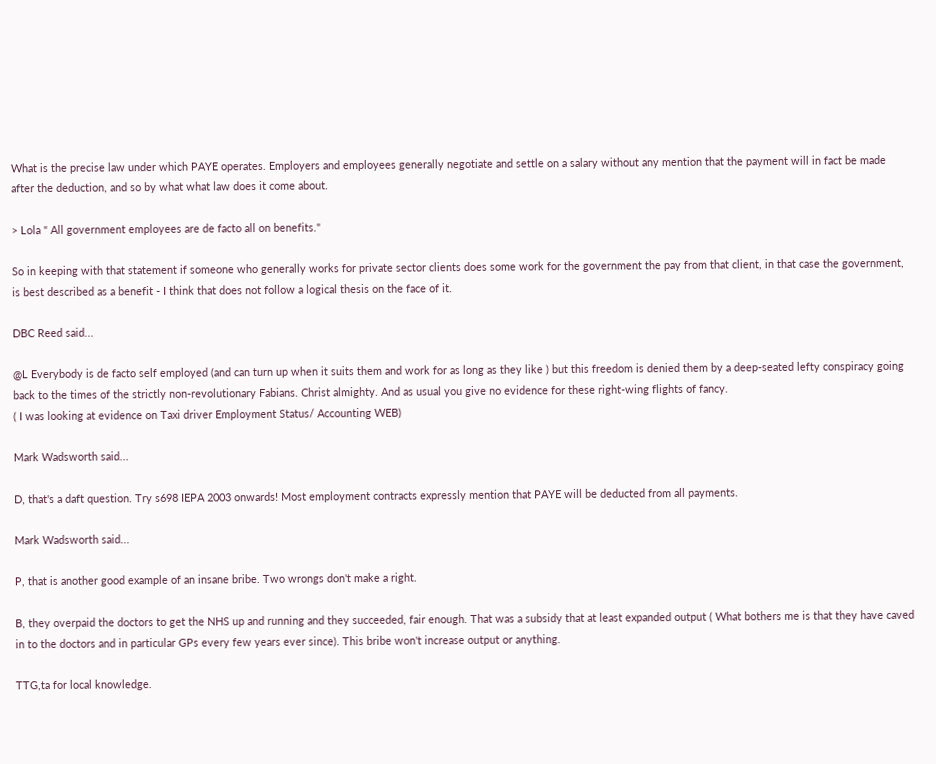What is the precise law under which PAYE operates. Employers and employees generally negotiate and settle on a salary without any mention that the payment will in fact be made after the deduction, and so by what what law does it come about.

> Lola " All government employees are de facto all on benefits."

So in keeping with that statement if someone who generally works for private sector clients does some work for the government the pay from that client, in that case the government, is best described as a benefit - I think that does not follow a logical thesis on the face of it.

DBC Reed said...

@L Everybody is de facto self employed (and can turn up when it suits them and work for as long as they like ) but this freedom is denied them by a deep-seated lefty conspiracy going back to the times of the strictly non-revolutionary Fabians. Christ almighty. And as usual you give no evidence for these right-wing flights of fancy.
( I was looking at evidence on Taxi driver Employment Status/ Accounting WEB)

Mark Wadsworth said...

D, that's a daft question. Try s698 IEPA 2003 onwards! Most employment contracts expressly mention that PAYE will be deducted from all payments.

Mark Wadsworth said...

P, that is another good example of an insane bribe. Two wrongs don't make a right.

B, they overpaid the doctors to get the NHS up and running and they succeeded, fair enough. That was a subsidy that at least expanded output ( What bothers me is that they have caved in to the doctors and in particular GPs every few years ever since). This bribe won't increase output or anything.

TTG,ta for local knowledge.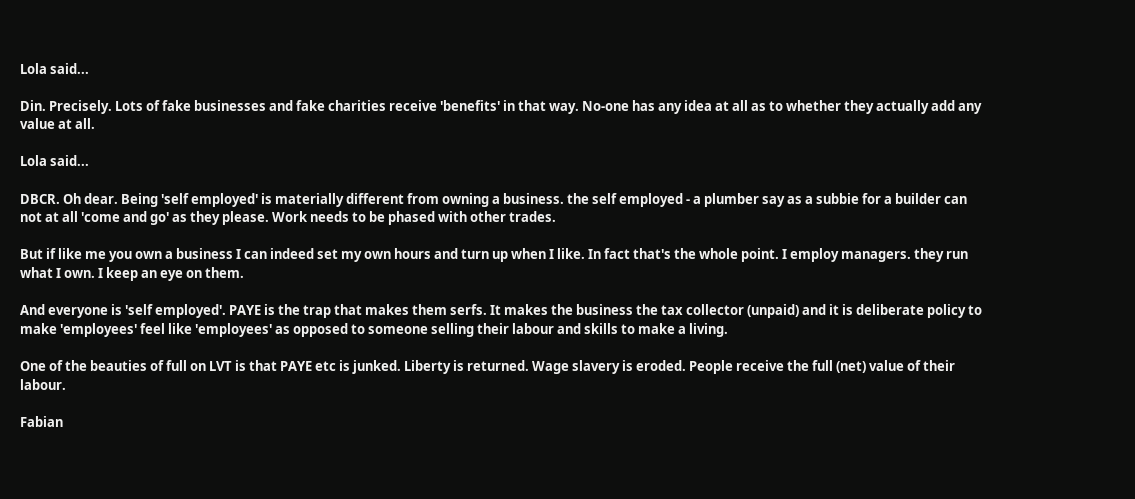Lola said...

Din. Precisely. Lots of fake businesses and fake charities receive 'benefits' in that way. No-one has any idea at all as to whether they actually add any value at all.

Lola said...

DBCR. Oh dear. Being 'self employed' is materially different from owning a business. the self employed - a plumber say as a subbie for a builder can not at all 'come and go' as they please. Work needs to be phased with other trades.

But if like me you own a business I can indeed set my own hours and turn up when I like. In fact that's the whole point. I employ managers. they run what I own. I keep an eye on them.

And everyone is 'self employed'. PAYE is the trap that makes them serfs. It makes the business the tax collector (unpaid) and it is deliberate policy to make 'employees' feel like 'employees' as opposed to someone selling their labour and skills to make a living.

One of the beauties of full on LVT is that PAYE etc is junked. Liberty is returned. Wage slavery is eroded. People receive the full (net) value of their labour.

Fabian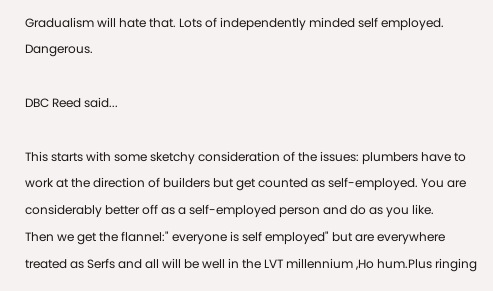Gradualism will hate that. Lots of independently minded self employed. Dangerous.

DBC Reed said...

This starts with some sketchy consideration of the issues: plumbers have to work at the direction of builders but get counted as self-employed. You are considerably better off as a self-employed person and do as you like.
Then we get the flannel:" everyone is self employed" but are everywhere treated as Serfs and all will be well in the LVT millennium ,Ho hum.Plus ringing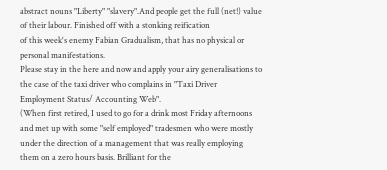abstract nouns "Liberty" "slavery".And people get the full (net!) value of their labour. Finished off with a stonking reification
of this week's enemy Fabian Gradualism, that has no physical or personal manifestations.
Please stay in the here and now and apply your airy generalisations to the case of the taxi driver who complains in "Taxi Driver Employment Status/ Accounting Web".
(When first retired, I used to go for a drink most Friday afternoons and met up with some "self employed" tradesmen who were mostly under the direction of a management that was really employing them on a zero hours basis. Brilliant for the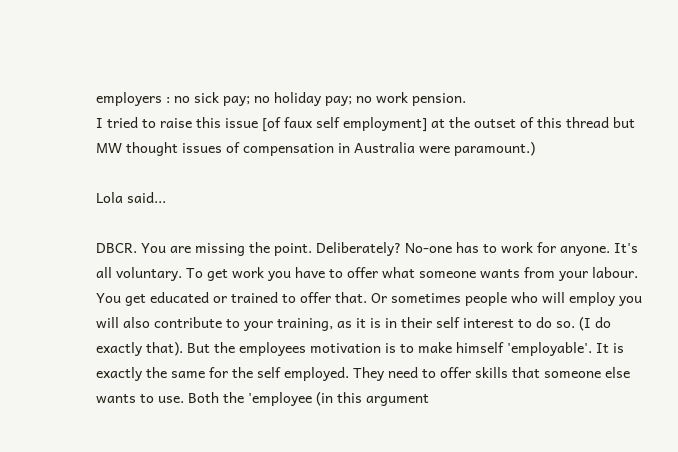employers : no sick pay; no holiday pay; no work pension.
I tried to raise this issue [of faux self employment] at the outset of this thread but MW thought issues of compensation in Australia were paramount.)

Lola said...

DBCR. You are missing the point. Deliberately? No-one has to work for anyone. It's all voluntary. To get work you have to offer what someone wants from your labour. You get educated or trained to offer that. Or sometimes people who will employ you will also contribute to your training, as it is in their self interest to do so. (I do exactly that). But the employees motivation is to make himself 'employable'. It is exactly the same for the self employed. They need to offer skills that someone else wants to use. Both the 'employee (in this argument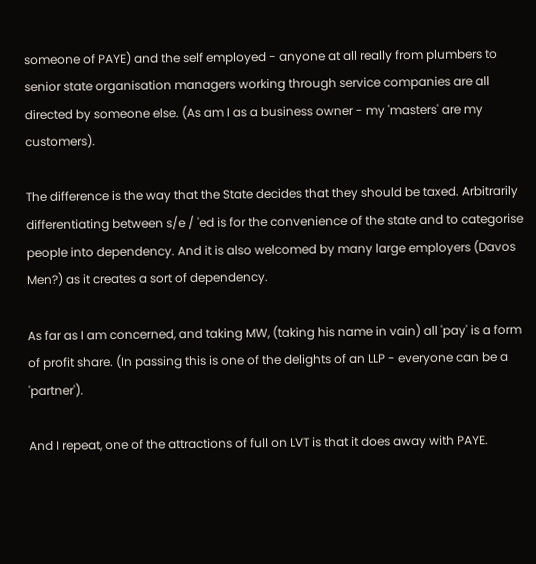someone of PAYE) and the self employed - anyone at all really from plumbers to senior state organisation managers working through service companies are all directed by someone else. (As am I as a business owner - my 'masters' are my customers).

The difference is the way that the State decides that they should be taxed. Arbitrarily differentiating between s/e / 'ed is for the convenience of the state and to categorise people into dependency. And it is also welcomed by many large employers (Davos Men?) as it creates a sort of dependency.

As far as I am concerned, and taking MW, (taking his name in vain) all 'pay' is a form of profit share. (In passing this is one of the delights of an LLP - everyone can be a 'partner').

And I repeat, one of the attractions of full on LVT is that it does away with PAYE.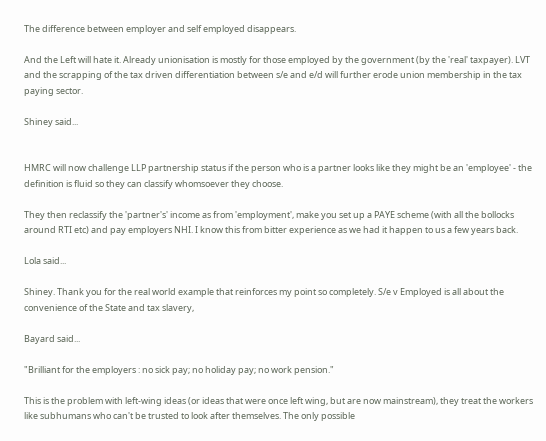The difference between employer and self employed disappears.

And the Left will hate it. Already unionisation is mostly for those employed by the government (by the 'real' taxpayer). LVT and the scrapping of the tax driven differentiation between s/e and e/d will further erode union membership in the tax paying sector.

Shiney said...


HMRC will now challenge LLP partnership status if the person who is a partner looks like they might be an 'employee' - the definition is fluid so they can classify whomsoever they choose.

They then reclassify the 'partner's' income as from 'employment', make you set up a PAYE scheme (with all the bollocks around RTI etc) and pay employers NHI. I know this from bitter experience as we had it happen to us a few years back.

Lola said...

Shiney. Thank you for the real world example that reinforces my point so completely. S/e v Employed is all about the convenience of the State and tax slavery,

Bayard said...

"Brilliant for the employers : no sick pay; no holiday pay; no work pension."

This is the problem with left-wing ideas (or ideas that were once left wing, but are now mainstream), they treat the workers like subhumans who can't be trusted to look after themselves. The only possible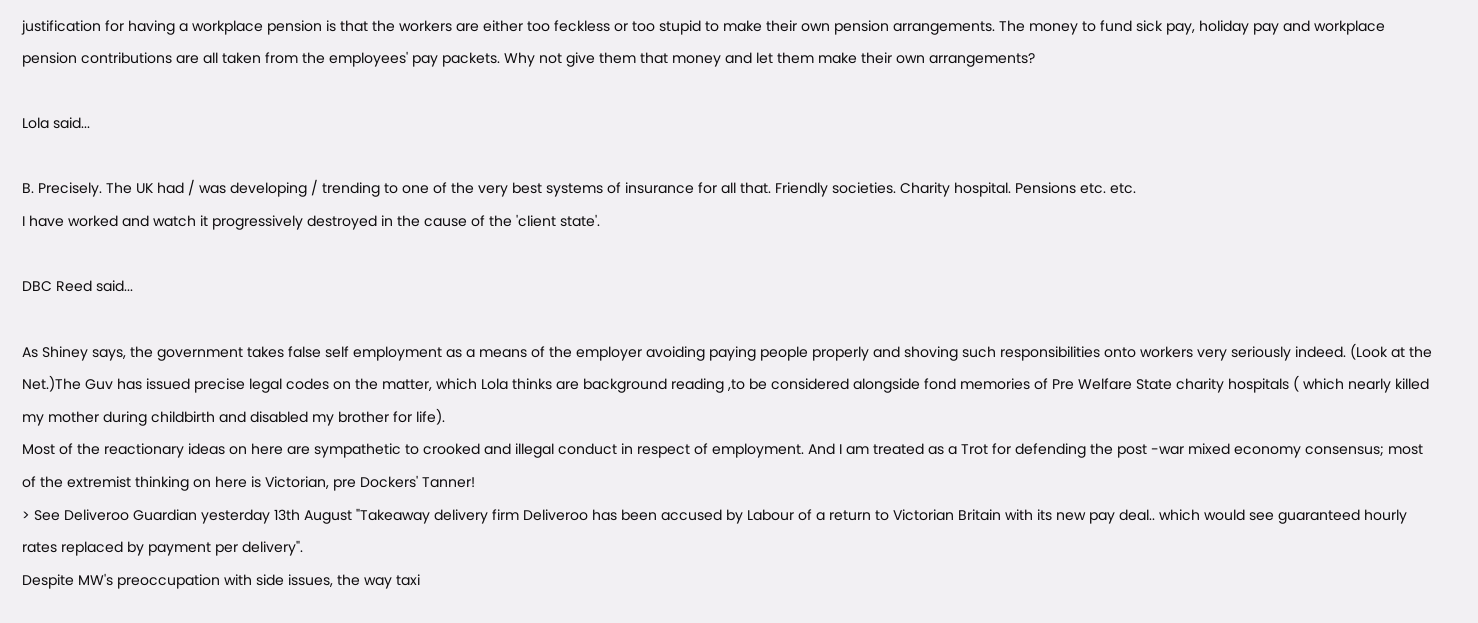justification for having a workplace pension is that the workers are either too feckless or too stupid to make their own pension arrangements. The money to fund sick pay, holiday pay and workplace pension contributions are all taken from the employees' pay packets. Why not give them that money and let them make their own arrangements?

Lola said...

B. Precisely. The UK had / was developing / trending to one of the very best systems of insurance for all that. Friendly societies. Charity hospital. Pensions etc. etc.
I have worked and watch it progressively destroyed in the cause of the 'client state'.

DBC Reed said...

As Shiney says, the government takes false self employment as a means of the employer avoiding paying people properly and shoving such responsibilities onto workers very seriously indeed. (Look at the Net.)The Guv has issued precise legal codes on the matter, which Lola thinks are background reading ,to be considered alongside fond memories of Pre Welfare State charity hospitals ( which nearly killed my mother during childbirth and disabled my brother for life).
Most of the reactionary ideas on here are sympathetic to crooked and illegal conduct in respect of employment. And I am treated as a Trot for defending the post -war mixed economy consensus; most of the extremist thinking on here is Victorian, pre Dockers' Tanner!
> See Deliveroo Guardian yesterday 13th August "Takeaway delivery firm Deliveroo has been accused by Labour of a return to Victorian Britain with its new pay deal.. which would see guaranteed hourly rates replaced by payment per delivery".
Despite MW's preoccupation with side issues, the way taxi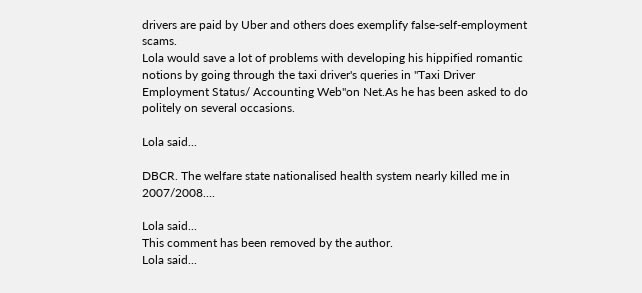drivers are paid by Uber and others does exemplify false-self-employment scams.
Lola would save a lot of problems with developing his hippified romantic notions by going through the taxi driver's queries in "Taxi Driver Employment Status/ Accounting Web"on Net.As he has been asked to do politely on several occasions.

Lola said...

DBCR. The welfare state nationalised health system nearly killed me in 2007/2008....

Lola said...
This comment has been removed by the author.
Lola said...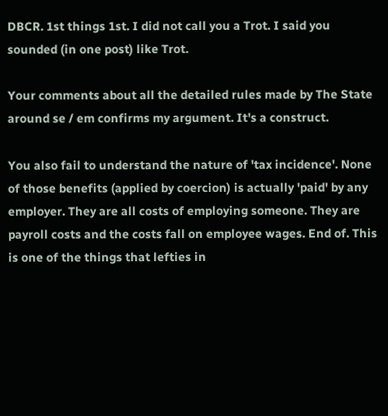DBCR. 1st things 1st. I did not call you a Trot. I said you sounded (in one post) like Trot.

Your comments about all the detailed rules made by The State around se / em confirms my argument. It's a construct.

You also fail to understand the nature of 'tax incidence'. None of those benefits (applied by coercion) is actually 'paid' by any employer. They are all costs of employing someone. They are payroll costs and the costs fall on employee wages. End of. This is one of the things that lefties in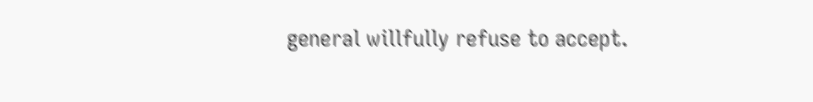general willfully refuse to accept.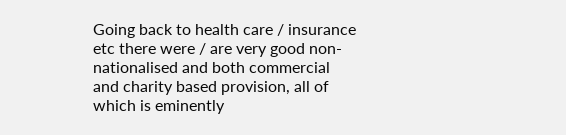Going back to health care / insurance etc there were / are very good non-nationalised and both commercial and charity based provision, all of which is eminently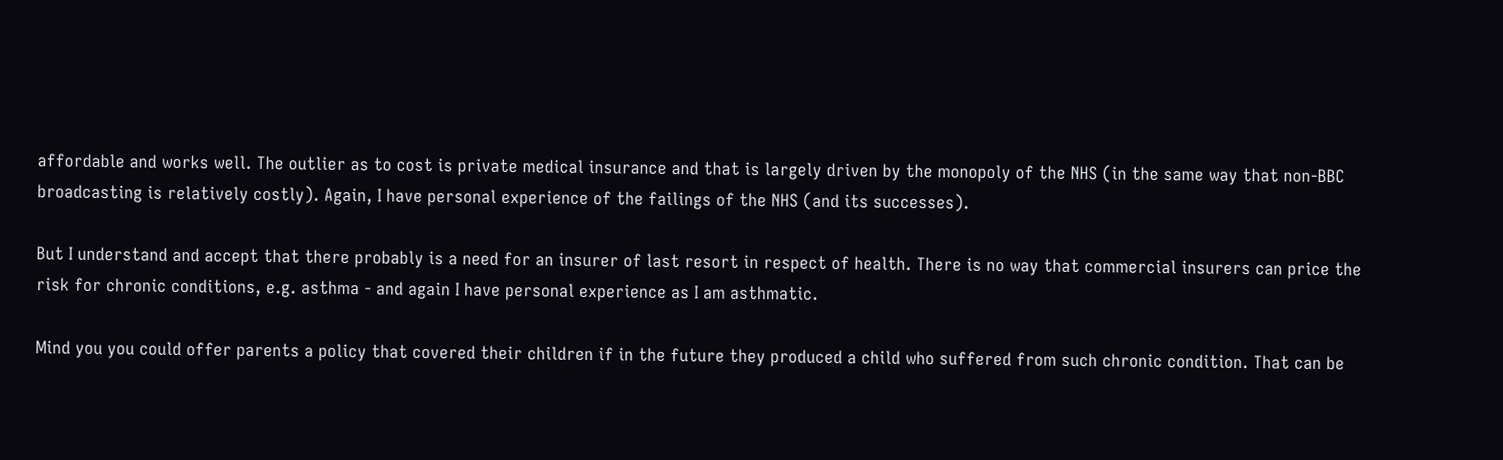affordable and works well. The outlier as to cost is private medical insurance and that is largely driven by the monopoly of the NHS (in the same way that non-BBC broadcasting is relatively costly). Again, I have personal experience of the failings of the NHS (and its successes).

But I understand and accept that there probably is a need for an insurer of last resort in respect of health. There is no way that commercial insurers can price the risk for chronic conditions, e.g. asthma - and again I have personal experience as I am asthmatic.

Mind you you could offer parents a policy that covered their children if in the future they produced a child who suffered from such chronic condition. That can be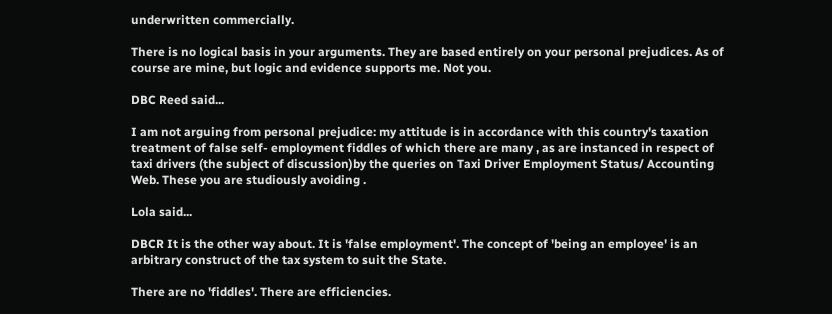underwritten commercially.

There is no logical basis in your arguments. They are based entirely on your personal prejudices. As of course are mine, but logic and evidence supports me. Not you.

DBC Reed said...

I am not arguing from personal prejudice: my attitude is in accordance with this country's taxation treatment of false self- employment fiddles of which there are many , as are instanced in respect of taxi drivers (the subject of discussion)by the queries on Taxi Driver Employment Status/ Accounting Web. These you are studiously avoiding .

Lola said...

DBCR It is the other way about. It is 'false employment'. The concept of 'being an employee' is an arbitrary construct of the tax system to suit the State.

There are no 'fiddles'. There are efficiencies.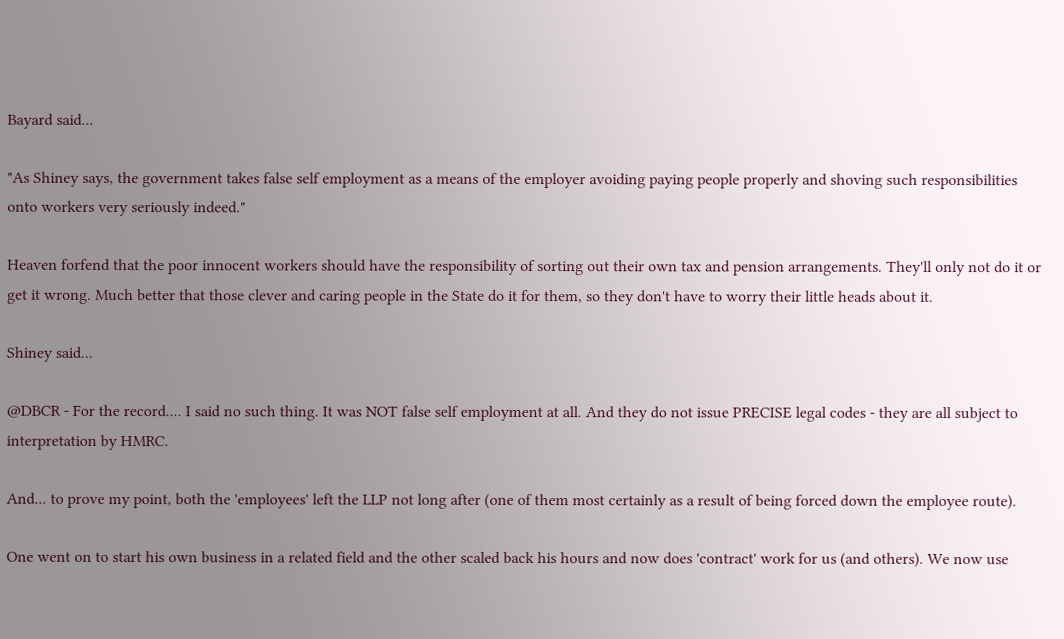Bayard said...

"As Shiney says, the government takes false self employment as a means of the employer avoiding paying people properly and shoving such responsibilities onto workers very seriously indeed."

Heaven forfend that the poor innocent workers should have the responsibility of sorting out their own tax and pension arrangements. They'll only not do it or get it wrong. Much better that those clever and caring people in the State do it for them, so they don't have to worry their little heads about it.

Shiney said...

@DBCR - For the record.... I said no such thing. It was NOT false self employment at all. And they do not issue PRECISE legal codes - they are all subject to interpretation by HMRC.

And... to prove my point, both the 'employees' left the LLP not long after (one of them most certainly as a result of being forced down the employee route).

One went on to start his own business in a related field and the other scaled back his hours and now does 'contract' work for us (and others). We now use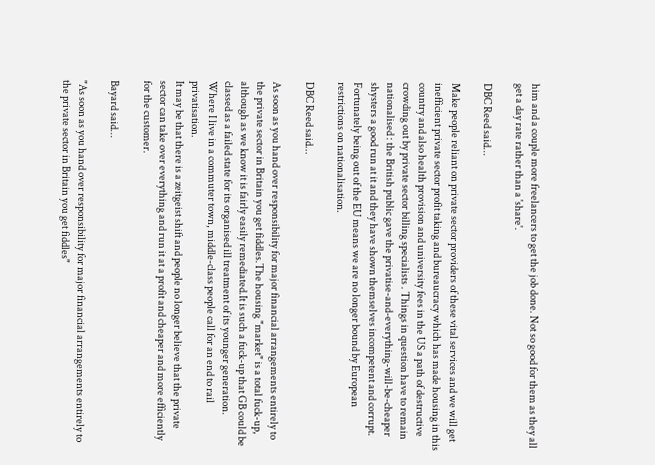him and a couple more freelancers to get the job done. Not so good for them as they all get a day rate rather than a 'share'.

DBC Reed said...

Make people reliant on private sector providers of these vital services and we will get inefficient private sector profit taking and bureaucracy which has made housing in this country and also health provision and university fees in the US a path of destructive crowding out by private sector billing specialists . Things in question have to remain nationalised : the British public gave the privatise-and-everything-will-be-cheaper shysters a good run at it and they have shown themselves incompetent and corrupt. Fortunately being out of the EU means we are no longer bound by European restrictions on nationalisation.

DBC Reed said...

As soon as you hand over responsibility for major financial arrangements entirely to the private sector in Britain you get fiddles.The housing "market" is a total fuck-up, although as we know it is fairly easily remediated.It is such a fuck-up that GB could be classed as a failed state for its organised ill treatment of its younger generation.
Where I live in a commuter town, middle-class people call for an end to rail privatisation.
It may be that there is a zeitgeist shift and people no longer believe that the private sector can take over everything and run it at a profit and cheaper and more efficiently for the customer.

Bayard said...

"As soon as you hand over responsibility for major financial arrangements entirely to the private sector in Britain you get fiddles"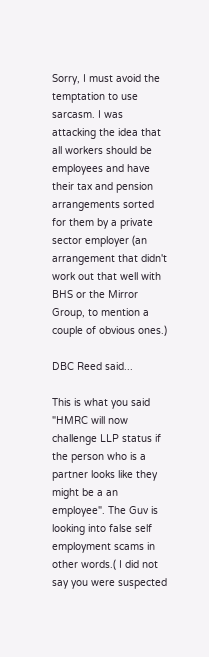Sorry, I must avoid the temptation to use sarcasm. I was attacking the idea that all workers should be employees and have their tax and pension arrangements sorted for them by a private sector employer (an arrangement that didn't work out that well with BHS or the Mirror Group, to mention a couple of obvious ones.)

DBC Reed said...

This is what you said "HMRC will now challenge LLP status if the person who is a partner looks like they might be a an employee". The Guv is looking into false self employment scams in other words.( I did not say you were suspected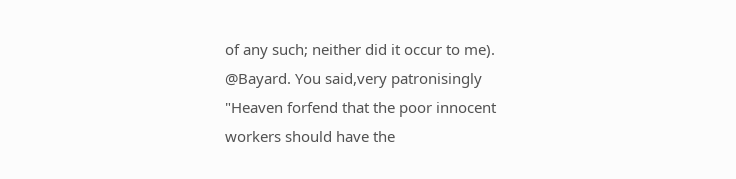of any such; neither did it occur to me).
@Bayard. You said,very patronisingly "Heaven forfend that the poor innocent workers should have the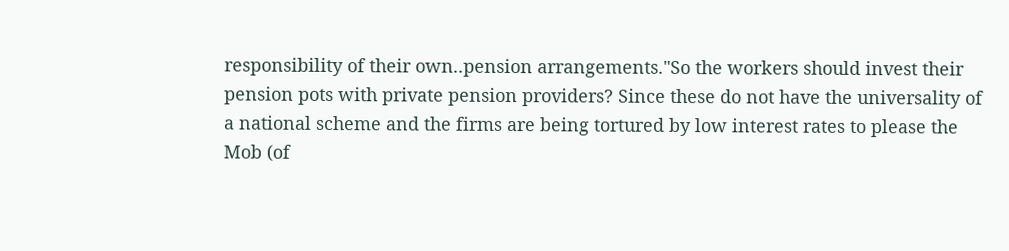responsibility of their own..pension arrangements."So the workers should invest their pension pots with private pension providers? Since these do not have the universality of a national scheme and the firms are being tortured by low interest rates to please the Mob (of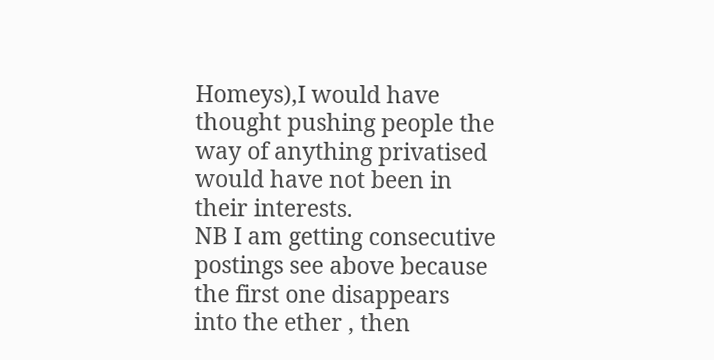Homeys),I would have thought pushing people the way of anything privatised would have not been in their interests.
NB I am getting consecutive postings see above because the first one disappears into the ether , then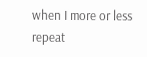when I more or less repeat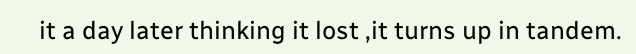it a day later thinking it lost ,it turns up in tandem.